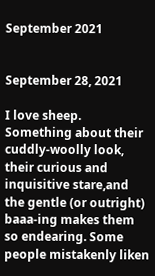September 2021


September 28, 2021

I love sheep. Something about their cuddly-woolly look, their curious and inquisitive stare,and the gentle (or outright) baaa-ing makes them so endearing. Some people mistakenly liken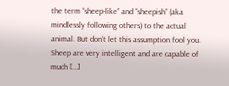the term “sheep-like” and “sheepish” (aka mindlessly following others) to the actual animal. But don’t let this assumption fool you. Sheep are very intelligent and are capable of much […]